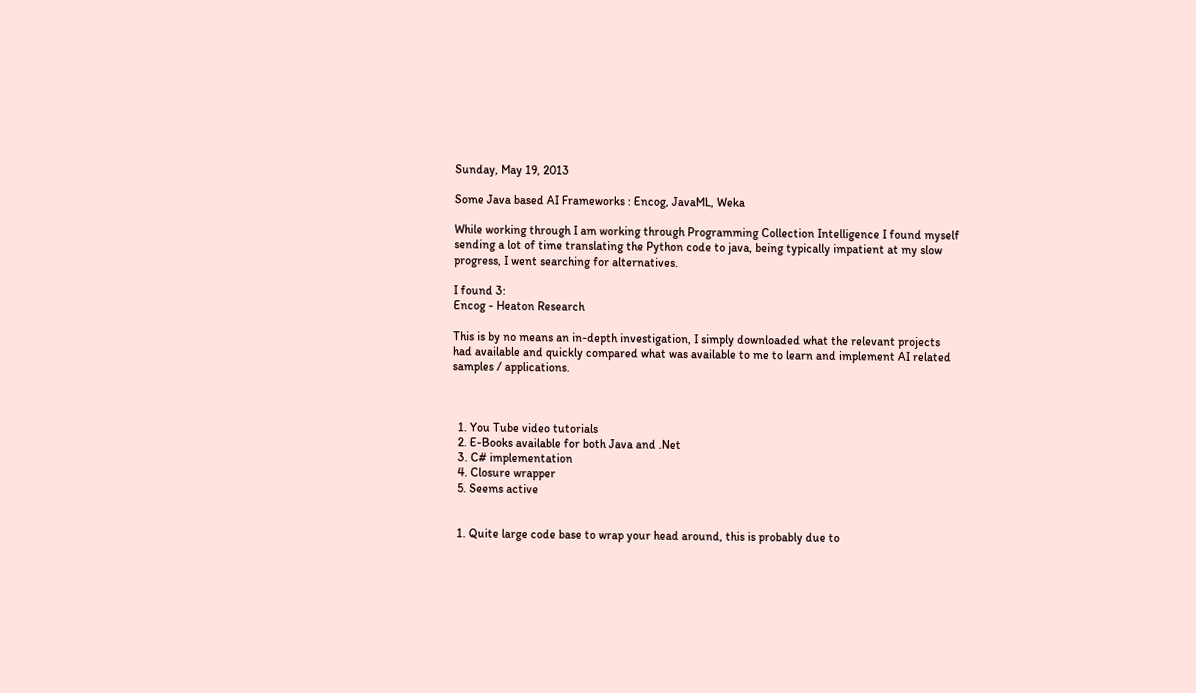Sunday, May 19, 2013

Some Java based AI Frameworks : Encog, JavaML, Weka

While working through I am working through Programming Collection Intelligence I found myself sending a lot of time translating the Python code to java, being typically impatient at my slow progress, I went searching for alternatives.

I found 3:
Encog - Heaton Research

This is by no means an in-depth investigation, I simply downloaded what the relevant projects had available and quickly compared what was available to me to learn and implement AI related samples / applications.



  1. You Tube video tutorials
  2. E-Books available for both Java and .Net
  3. C# implementation
  4. Closure wrapper
  5. Seems active


  1. Quite large code base to wrap your head around, this is probably due to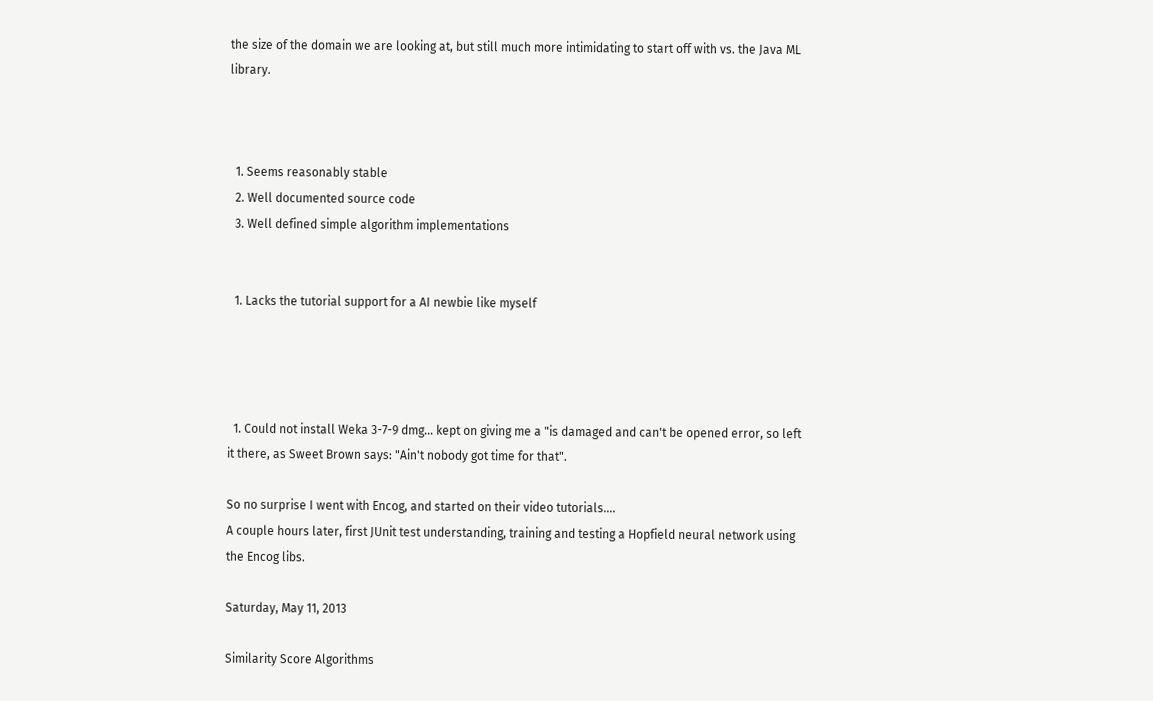the size of the domain we are looking at, but still much more intimidating to start off with vs. the Java ML library.



  1. Seems reasonably stable
  2. Well documented source code
  3. Well defined simple algorithm implementations


  1. Lacks the tutorial support for a AI newbie like myself




  1. Could not install Weka 3-7-9 dmg... kept on giving me a "is damaged and can't be opened error, so left it there, as Sweet Brown says: "Ain't nobody got time for that".

So no surprise I went with Encog, and started on their video tutorials....
A couple hours later, first JUnit test understanding, training and testing a Hopfield neural network using the Encog libs.

Saturday, May 11, 2013

Similarity Score Algorithms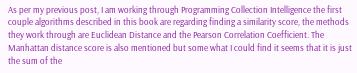As per my previous post, I am working through Programming Collection Intelligence the first couple algorithms described in this book are regarding finding a similarity score, the methods they work through are Euclidean Distance and the Pearson Correlation Coefficient. The Manhattan distance score is also mentioned but some what I could find it seems that it is just the sum of the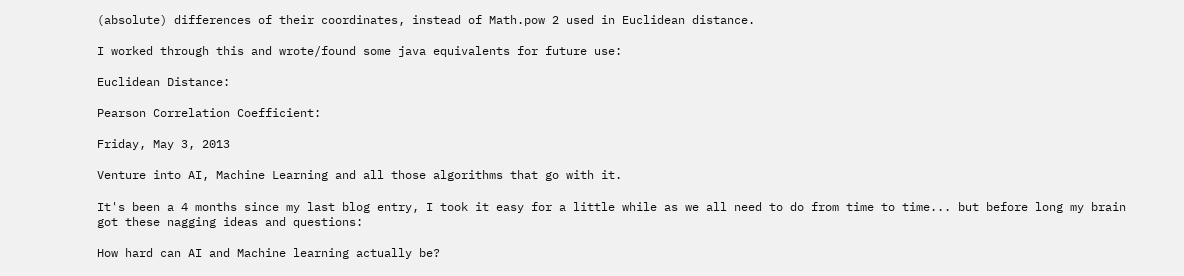(absolute) differences of their coordinates, instead of Math.pow 2 used in Euclidean distance.

I worked through this and wrote/found some java equivalents for future use:

Euclidean Distance:

Pearson Correlation Coefficient:

Friday, May 3, 2013

Venture into AI, Machine Learning and all those algorithms that go with it.

It's been a 4 months since my last blog entry, I took it easy for a little while as we all need to do from time to time... but before long my brain got these nagging ideas and questions:

How hard can AI and Machine learning actually be?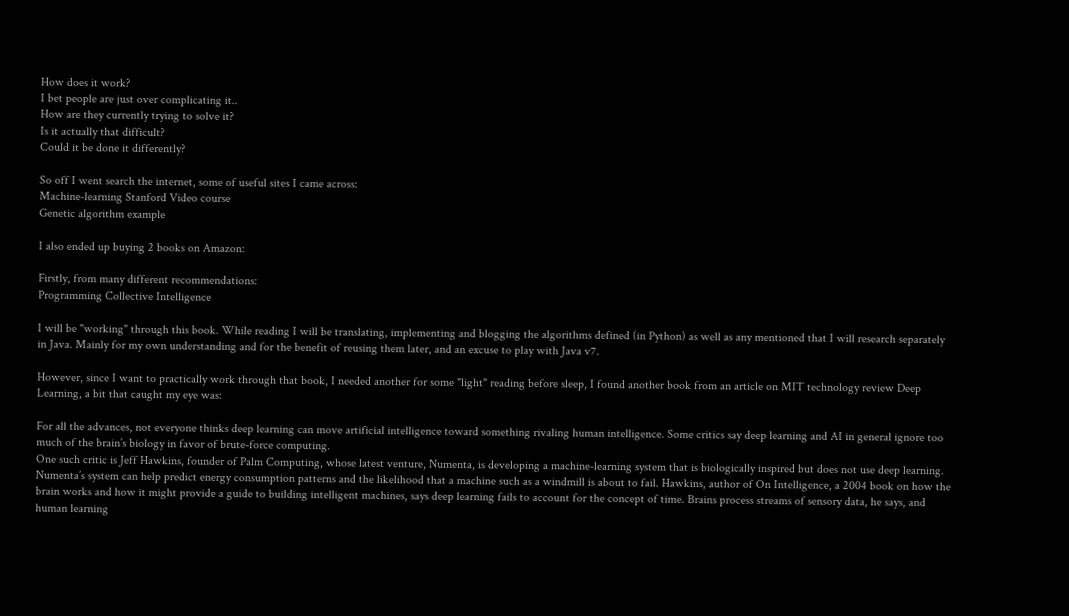How does it work?
I bet people are just over complicating it..
How are they currently trying to solve it?
Is it actually that difficult?
Could it be done it differently?

So off I went search the internet, some of useful sites I came across:
Machine-learning Stanford Video course
Genetic algorithm example

I also ended up buying 2 books on Amazon:

Firstly, from many different recommendations:
Programming Collective Intelligence

I will be "working" through this book. While reading I will be translating, implementing and blogging the algorithms defined (in Python) as well as any mentioned that I will research separately in Java. Mainly for my own understanding and for the benefit of reusing them later, and an excuse to play with Java v7.

However, since I want to practically work through that book, I needed another for some "light" reading before sleep, I found another book from an article on MIT technology review Deep Learning, a bit that caught my eye was:

For all the advances, not everyone thinks deep learning can move artificial intelligence toward something rivaling human intelligence. Some critics say deep learning and AI in general ignore too much of the brain’s biology in favor of brute-force computing.
One such critic is Jeff Hawkins, founder of Palm Computing, whose latest venture, Numenta, is developing a machine-learning system that is biologically inspired but does not use deep learning. Numenta’s system can help predict energy consumption patterns and the likelihood that a machine such as a windmill is about to fail. Hawkins, author of On Intelligence, a 2004 book on how the brain works and how it might provide a guide to building intelligent machines, says deep learning fails to account for the concept of time. Brains process streams of sensory data, he says, and human learning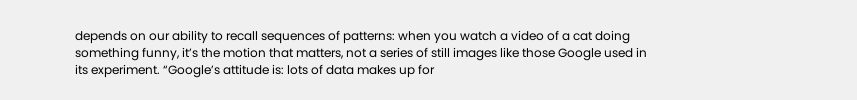depends on our ability to recall sequences of patterns: when you watch a video of a cat doing something funny, it’s the motion that matters, not a series of still images like those Google used in its experiment. “Google’s attitude is: lots of data makes up for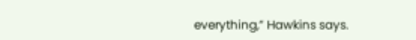everything,” Hawkins says.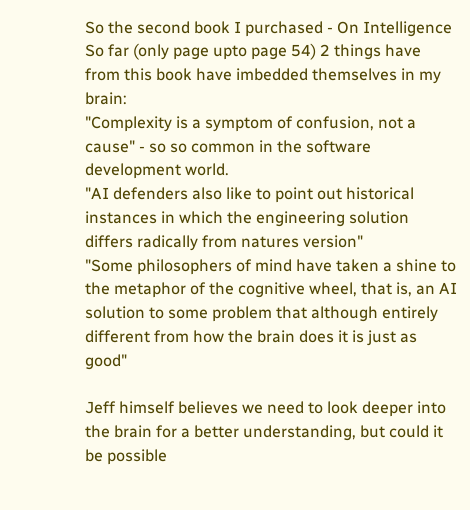So the second book I purchased - On Intelligence
So far (only page upto page 54) 2 things have from this book have imbedded themselves in my brain:
"Complexity is a symptom of confusion, not a cause" - so so common in the software development world.
"AI defenders also like to point out historical instances in which the engineering solution differs radically from natures version"
"Some philosophers of mind have taken a shine to the metaphor of the cognitive wheel, that is, an AI solution to some problem that although entirely different from how the brain does it is just as good"

Jeff himself believes we need to look deeper into the brain for a better understanding, but could it be possible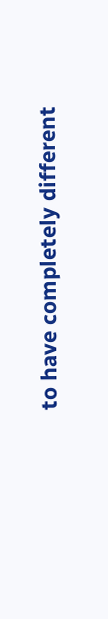to have completely different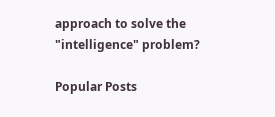approach to solve the "intelligence" problem?

Popular Posts